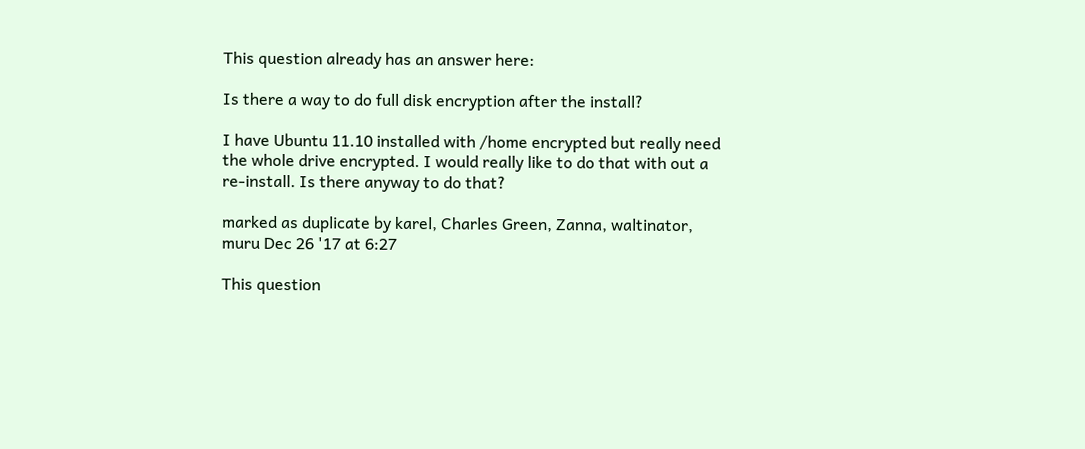This question already has an answer here:

Is there a way to do full disk encryption after the install?

I have Ubuntu 11.10 installed with /home encrypted but really need the whole drive encrypted. I would really like to do that with out a re-install. Is there anyway to do that?

marked as duplicate by karel, Charles Green, Zanna, waltinator, muru Dec 26 '17 at 6:27

This question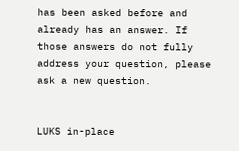has been asked before and already has an answer. If those answers do not fully address your question, please ask a new question.


LUKS in-place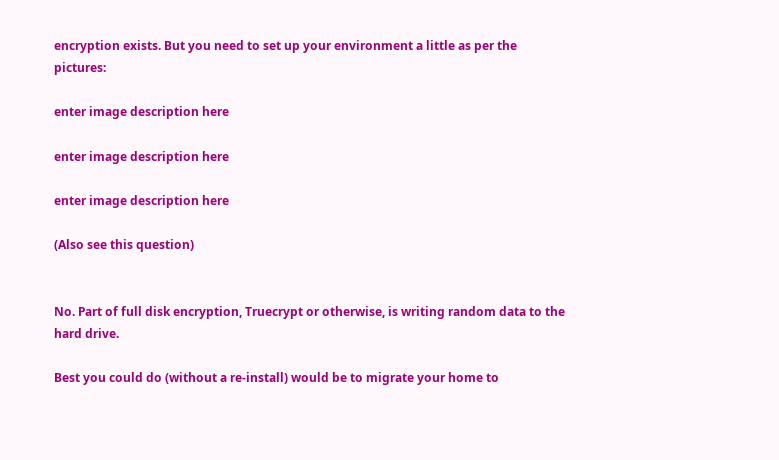encryption exists. But you need to set up your environment a little as per the pictures:

enter image description here

enter image description here

enter image description here

(Also see this question)


No. Part of full disk encryption, Truecrypt or otherwise, is writing random data to the hard drive.

Best you could do (without a re-install) would be to migrate your home to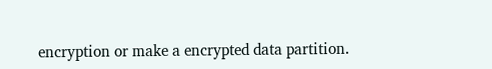encryption or make a encrypted data partition.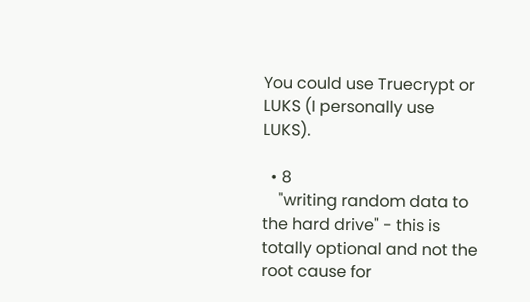You could use Truecrypt or LUKS (I personally use LUKS).

  • 8
    "writing random data to the hard drive" - this is totally optional and not the root cause for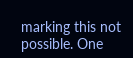marking this not possible. One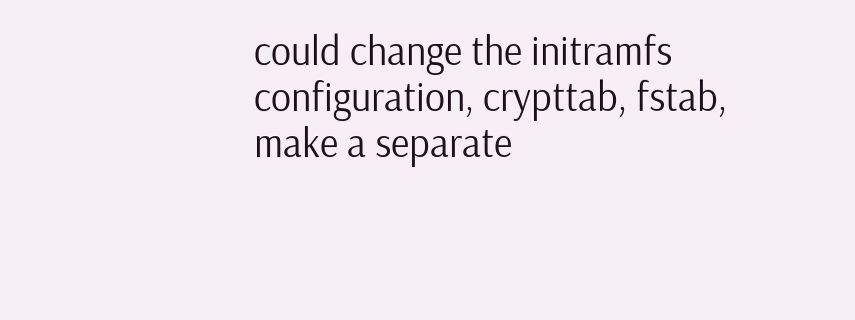could change the initramfs configuration, crypttab, fstab, make a separate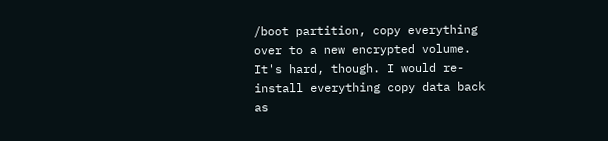/boot partition, copy everything over to a new encrypted volume. It's hard, though. I would re-install everything copy data back as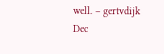well. – gertvdijk Dec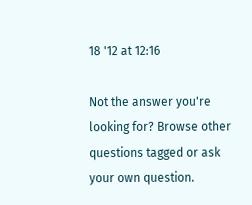18 '12 at 12:16

Not the answer you're looking for? Browse other questions tagged or ask your own question.